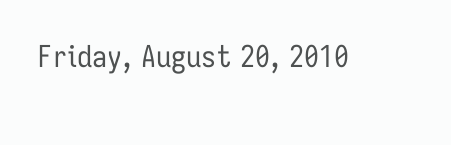Friday, August 20, 2010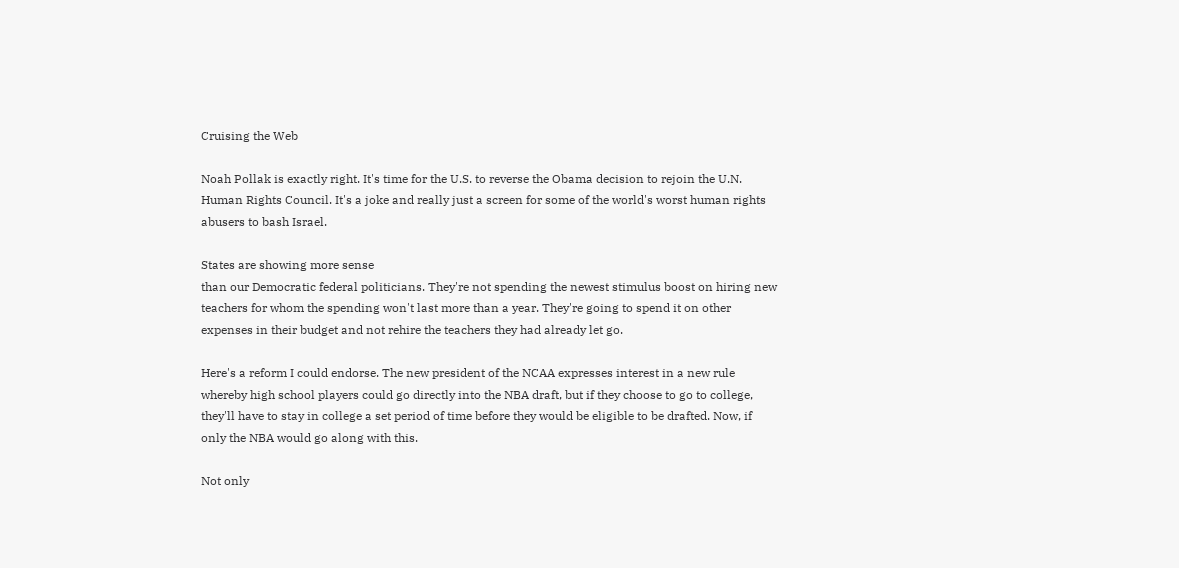Cruising the Web

Noah Pollak is exactly right. It's time for the U.S. to reverse the Obama decision to rejoin the U.N. Human Rights Council. It's a joke and really just a screen for some of the world's worst human rights abusers to bash Israel.

States are showing more sense
than our Democratic federal politicians. They're not spending the newest stimulus boost on hiring new teachers for whom the spending won't last more than a year. They're going to spend it on other expenses in their budget and not rehire the teachers they had already let go.

Here's a reform I could endorse. The new president of the NCAA expresses interest in a new rule whereby high school players could go directly into the NBA draft, but if they choose to go to college, they'll have to stay in college a set period of time before they would be eligible to be drafted. Now, if only the NBA would go along with this.

Not only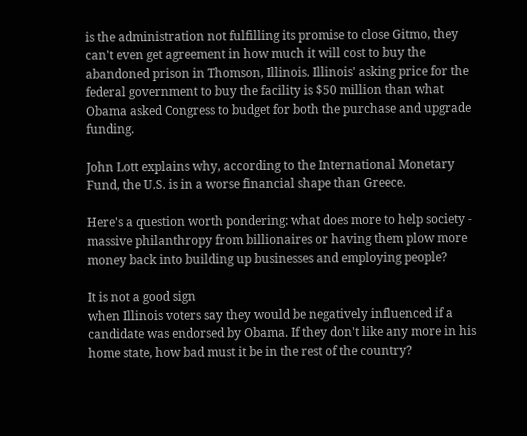is the administration not fulfilling its promise to close Gitmo, they can't even get agreement in how much it will cost to buy the abandoned prison in Thomson, Illinois. Illinois' asking price for the federal government to buy the facility is $50 million than what Obama asked Congress to budget for both the purchase and upgrade funding.

John Lott explains why, according to the International Monetary Fund, the U.S. is in a worse financial shape than Greece.

Here's a question worth pondering: what does more to help society - massive philanthropy from billionaires or having them plow more money back into building up businesses and employing people?

It is not a good sign
when Illinois voters say they would be negatively influenced if a candidate was endorsed by Obama. If they don't like any more in his home state, how bad must it be in the rest of the country?